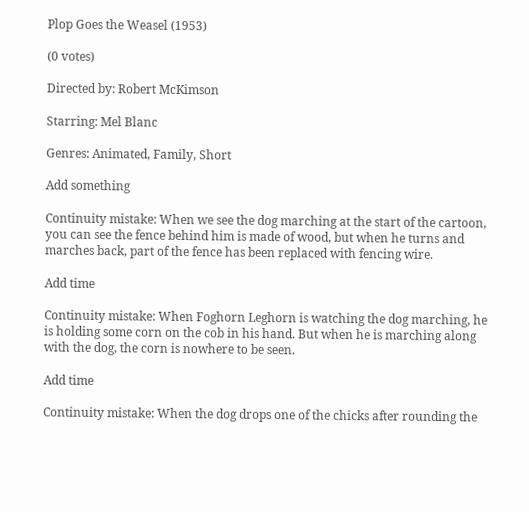Plop Goes the Weasel (1953)

(0 votes)

Directed by: Robert McKimson

Starring: Mel Blanc

Genres: Animated, Family, Short

Add something

Continuity mistake: When we see the dog marching at the start of the cartoon, you can see the fence behind him is made of wood, but when he turns and marches back, part of the fence has been replaced with fencing wire.

Add time

Continuity mistake: When Foghorn Leghorn is watching the dog marching, he is holding some corn on the cob in his hand. But when he is marching along with the dog, the corn is nowhere to be seen.

Add time

Continuity mistake: When the dog drops one of the chicks after rounding the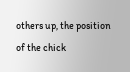others up, the position of the chick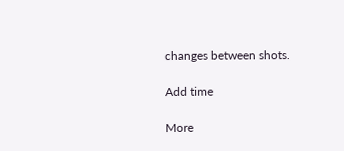changes between shots.

Add time

More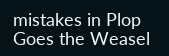mistakes in Plop Goes the Weasel